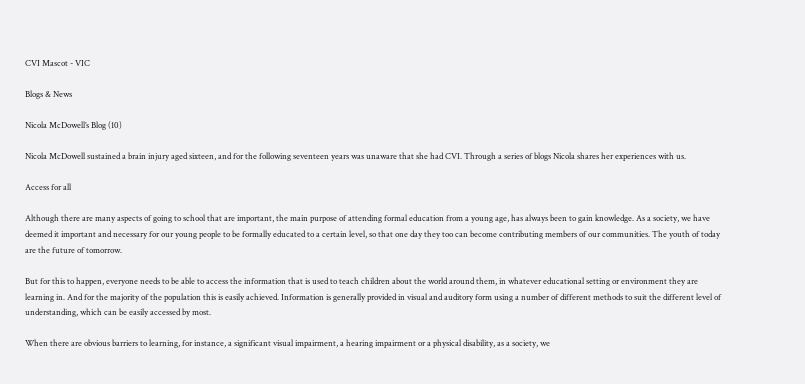CVI Mascot - VIC

Blogs & News

Nicola McDowell’s Blog (10)

Nicola McDowell sustained a brain injury aged sixteen, and for the following seventeen years was unaware that she had CVI. Through a series of blogs Nicola shares her experiences with us.

Access for all

Although there are many aspects of going to school that are important, the main purpose of attending formal education from a young age, has always been to gain knowledge. As a society, we have deemed it important and necessary for our young people to be formally educated to a certain level, so that one day they too can become contributing members of our communities. The youth of today are the future of tomorrow.

But for this to happen, everyone needs to be able to access the information that is used to teach children about the world around them, in whatever educational setting or environment they are learning in. And for the majority of the population this is easily achieved. Information is generally provided in visual and auditory form using a number of different methods to suit the different level of understanding, which can be easily accessed by most.

When there are obvious barriers to learning, for instance, a significant visual impairment, a hearing impairment or a physical disability, as a society, we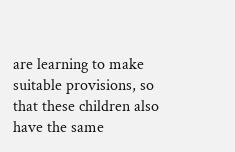are learning to make suitable provisions, so that these children also have the same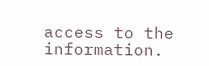access to the information.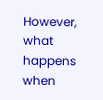However, what happens when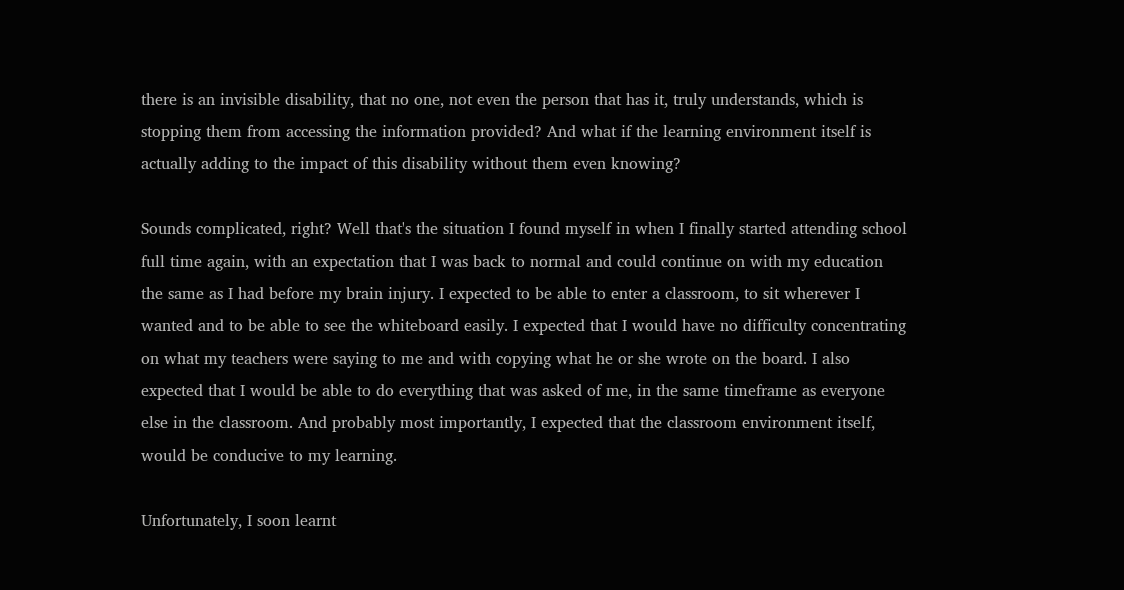there is an invisible disability, that no one, not even the person that has it, truly understands, which is stopping them from accessing the information provided? And what if the learning environment itself is actually adding to the impact of this disability without them even knowing?

Sounds complicated, right? Well that's the situation I found myself in when I finally started attending school full time again, with an expectation that I was back to normal and could continue on with my education the same as I had before my brain injury. I expected to be able to enter a classroom, to sit wherever I wanted and to be able to see the whiteboard easily. I expected that I would have no difficulty concentrating on what my teachers were saying to me and with copying what he or she wrote on the board. I also expected that I would be able to do everything that was asked of me, in the same timeframe as everyone else in the classroom. And probably most importantly, I expected that the classroom environment itself, would be conducive to my learning.

Unfortunately, I soon learnt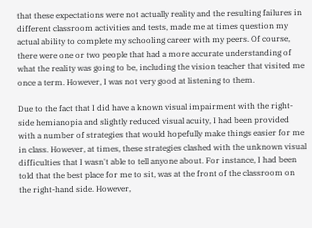that these expectations were not actually reality and the resulting failures in different classroom activities and tests, made me at times question my actual ability to complete my schooling career with my peers. Of course, there were one or two people that had a more accurate understanding of what the reality was going to be, including the vision teacher that visited me once a term. However, I was not very good at listening to them.

Due to the fact that I did have a known visual impairment with the right-side hemianopia and slightly reduced visual acuity, I had been provided with a number of strategies that would hopefully make things easier for me in class. However, at times, these strategies clashed with the unknown visual difficulties that I wasn't able to tell anyone about. For instance, I had been told that the best place for me to sit, was at the front of the classroom on the right-hand side. However,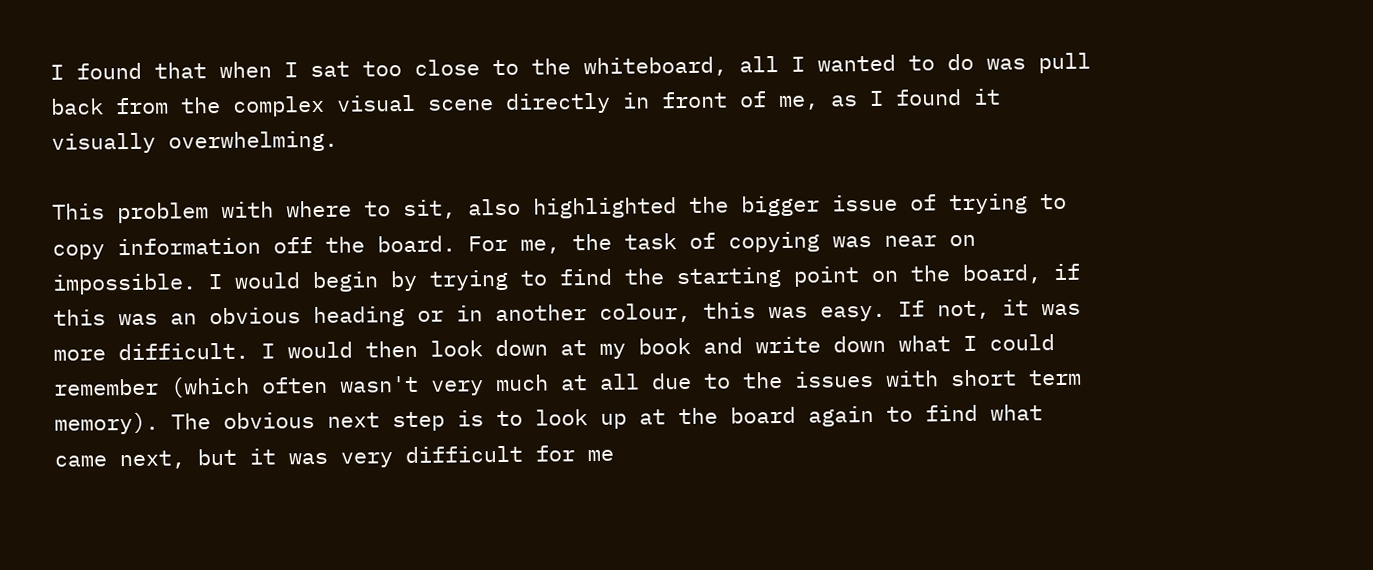I found that when I sat too close to the whiteboard, all I wanted to do was pull back from the complex visual scene directly in front of me, as I found it visually overwhelming.

This problem with where to sit, also highlighted the bigger issue of trying to copy information off the board. For me, the task of copying was near on impossible. I would begin by trying to find the starting point on the board, if this was an obvious heading or in another colour, this was easy. If not, it was more difficult. I would then look down at my book and write down what I could remember (which often wasn't very much at all due to the issues with short term memory). The obvious next step is to look up at the board again to find what came next, but it was very difficult for me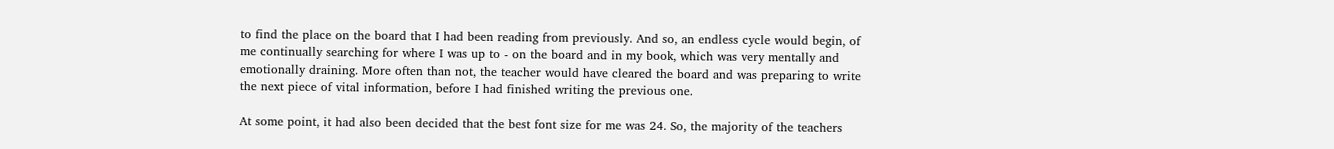to find the place on the board that I had been reading from previously. And so, an endless cycle would begin, of me continually searching for where I was up to - on the board and in my book, which was very mentally and emotionally draining. More often than not, the teacher would have cleared the board and was preparing to write the next piece of vital information, before I had finished writing the previous one.

At some point, it had also been decided that the best font size for me was 24. So, the majority of the teachers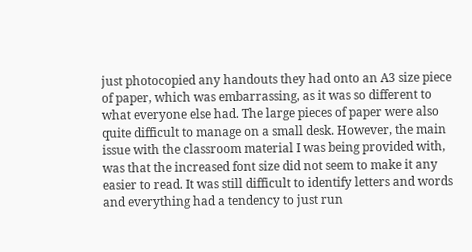just photocopied any handouts they had onto an A3 size piece of paper, which was embarrassing, as it was so different to what everyone else had. The large pieces of paper were also quite difficult to manage on a small desk. However, the main issue with the classroom material I was being provided with, was that the increased font size did not seem to make it any easier to read. It was still difficult to identify letters and words and everything had a tendency to just run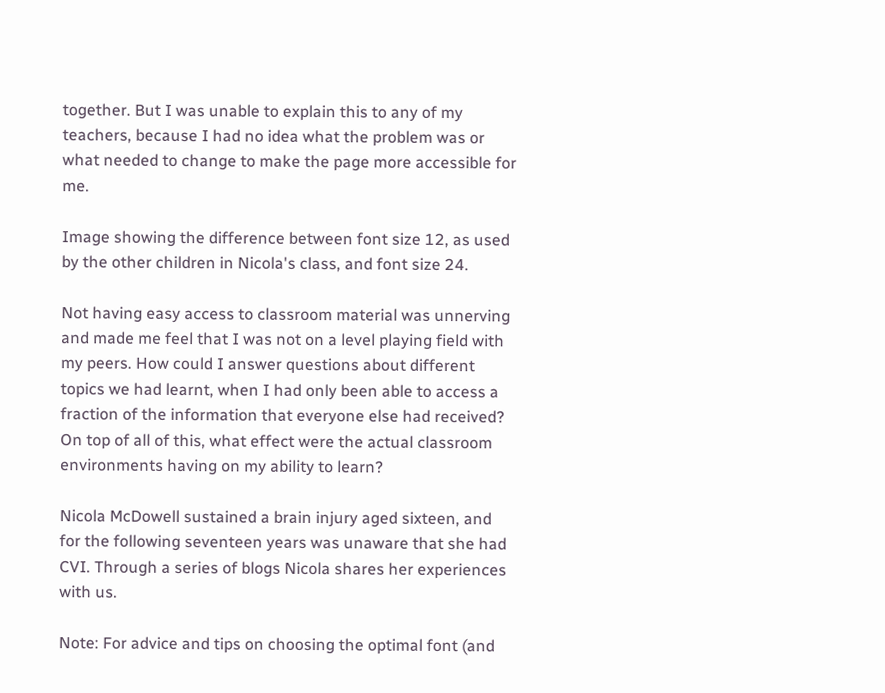together. But I was unable to explain this to any of my teachers, because I had no idea what the problem was or what needed to change to make the page more accessible for me.

Image showing the difference between font size 12, as used by the other children in Nicola's class, and font size 24.

Not having easy access to classroom material was unnerving and made me feel that I was not on a level playing field with my peers. How could I answer questions about different topics we had learnt, when I had only been able to access a fraction of the information that everyone else had received? On top of all of this, what effect were the actual classroom environments having on my ability to learn?

Nicola McDowell sustained a brain injury aged sixteen, and for the following seventeen years was unaware that she had CVI. Through a series of blogs Nicola shares her experiences with us.

Note: For advice and tips on choosing the optimal font (and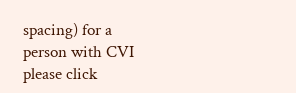spacing) for a person with CVI please click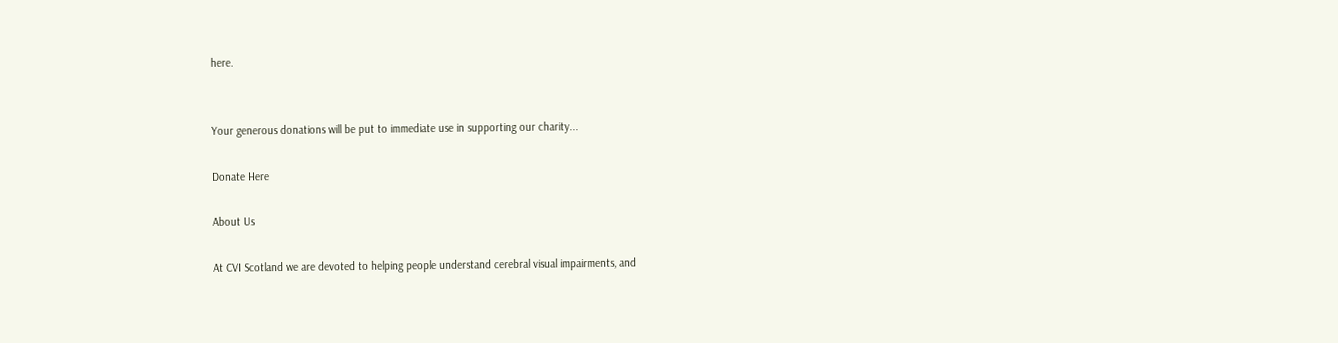here.


Your generous donations will be put to immediate use in supporting our charity...

Donate Here

About Us

At CVI Scotland we are devoted to helping people understand cerebral visual impairments, and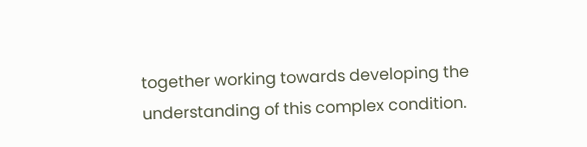together working towards developing the understanding of this complex condition.